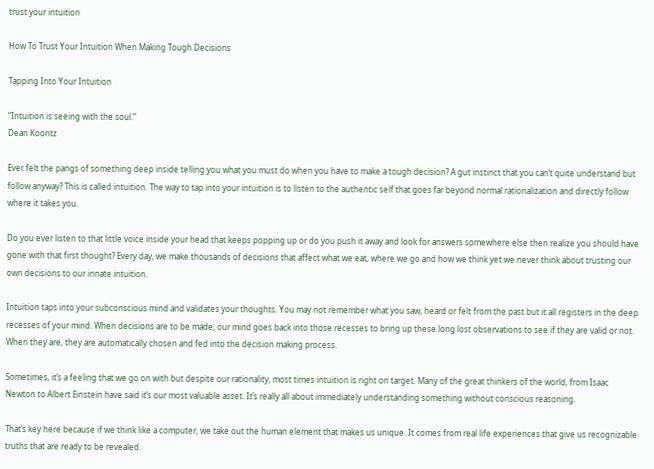trust your intuition

How To Trust Your Intuition When Making Tough Decisions

Tapping Into Your Intuition

“Intuition is seeing with the soul.”
Dean Koontz

Ever felt the pangs of something deep inside telling you what you must do when you have to make a tough decision? A gut instinct that you can’t quite understand but follow anyway? This is called intuition. The way to tap into your intuition is to listen to the authentic self that goes far beyond normal rationalization and directly follow where it takes you.

Do you ever listen to that little voice inside your head that keeps popping up or do you push it away and look for answers somewhere else then realize you should have gone with that first thought? Every day, we make thousands of decisions that affect what we eat, where we go and how we think yet we never think about trusting our own decisions to our innate intuition.

Intuition taps into your subconscious mind and validates your thoughts. You may not remember what you saw, heard or felt from the past but it all registers in the deep recesses of your mind. When decisions are to be made, our mind goes back into those recesses to bring up these long lost observations to see if they are valid or not. When they are, they are automatically chosen and fed into the decision making process.

Sometimes, it’s a feeling that we go on with but despite our rationality, most times intuition is right on target. Many of the great thinkers of the world, from Isaac Newton to Albert Einstein have said it’s our most valuable asset. It’s really all about immediately understanding something without conscious reasoning.

That’s key here because if we think like a computer, we take out the human element that makes us unique. It comes from real life experiences that give us recognizable truths that are ready to be revealed.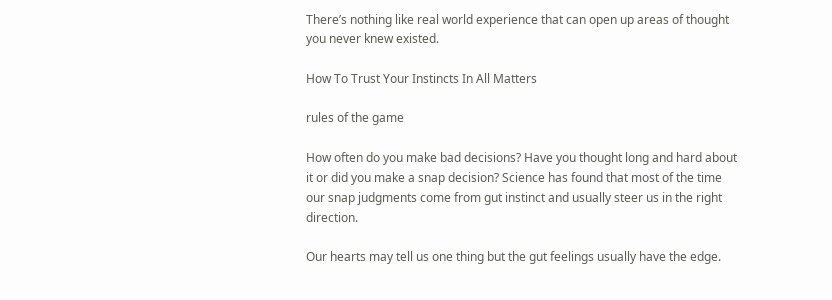There’s nothing like real world experience that can open up areas of thought you never knew existed.

How To Trust Your Instincts In All Matters

rules of the game

How often do you make bad decisions? Have you thought long and hard about it or did you make a snap decision? Science has found that most of the time our snap judgments come from gut instinct and usually steer us in the right direction.

Our hearts may tell us one thing but the gut feelings usually have the edge.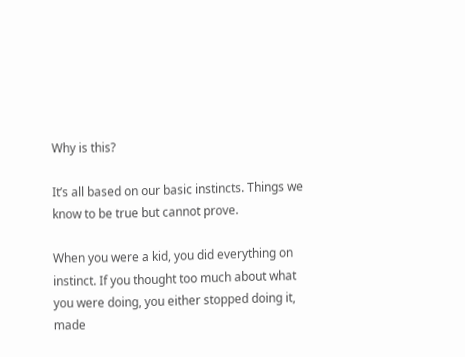Why is this?

It’s all based on our basic instincts. Things we know to be true but cannot prove.

When you were a kid, you did everything on instinct. If you thought too much about what you were doing, you either stopped doing it, made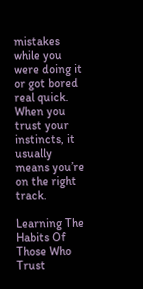mistakes while you were doing it or got bored real quick. When you trust your instincts, it usually means you’re on the right track.

Learning The Habits Of Those Who Trust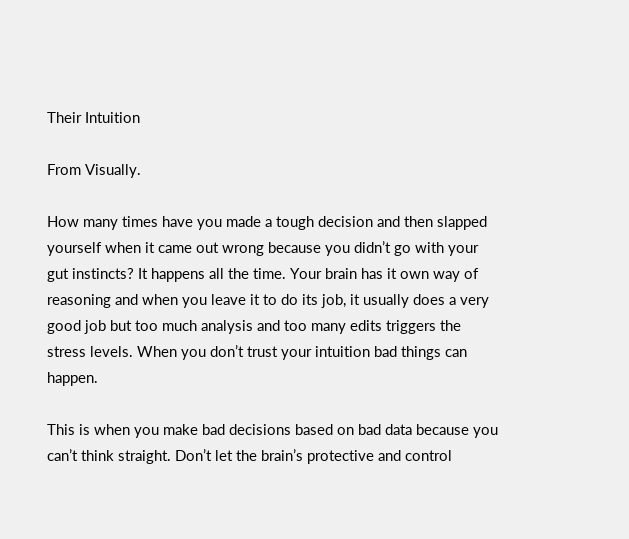Their Intuition

From Visually.

How many times have you made a tough decision and then slapped yourself when it came out wrong because you didn’t go with your gut instincts? It happens all the time. Your brain has it own way of reasoning and when you leave it to do its job, it usually does a very good job but too much analysis and too many edits triggers the stress levels. When you don’t trust your intuition bad things can happen.

This is when you make bad decisions based on bad data because you can’t think straight. Don’t let the brain’s protective and control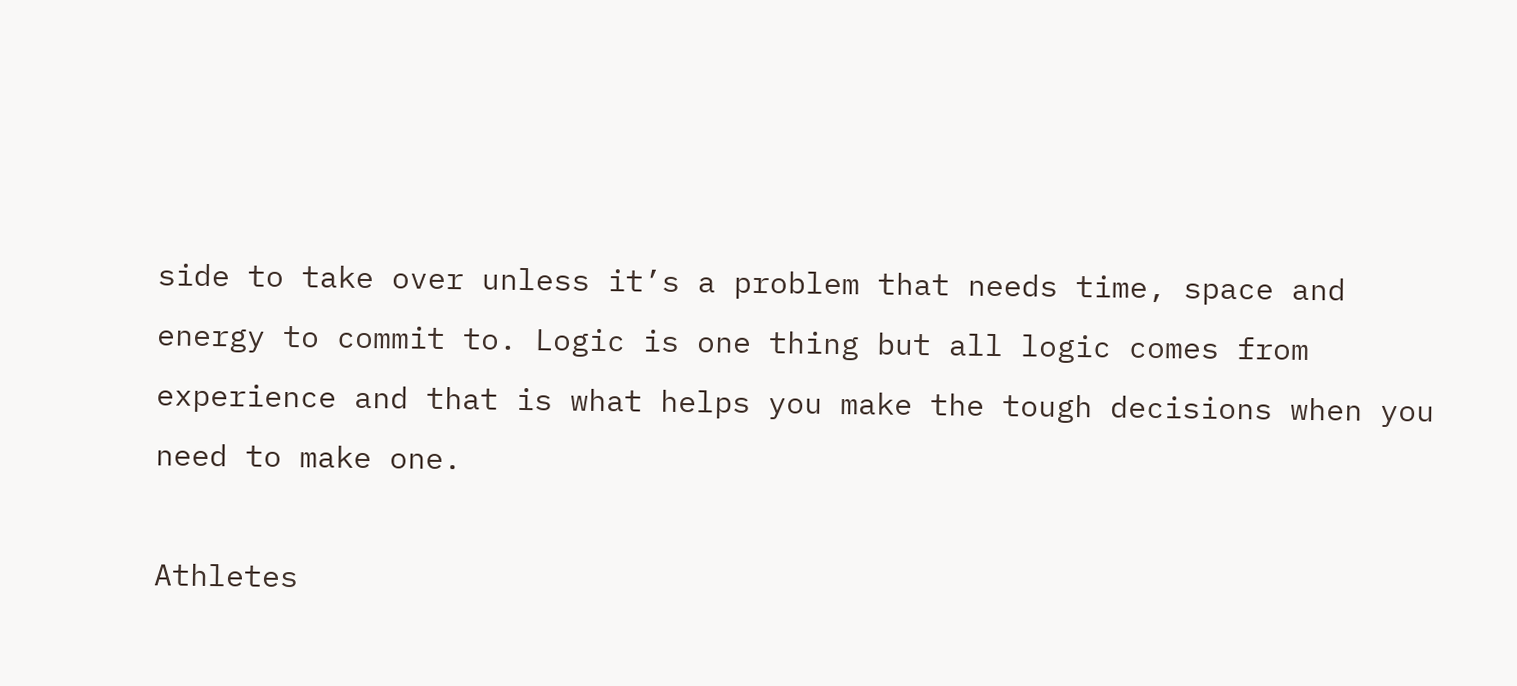side to take over unless it’s a problem that needs time, space and energy to commit to. Logic is one thing but all logic comes from experience and that is what helps you make the tough decisions when you need to make one.

Athletes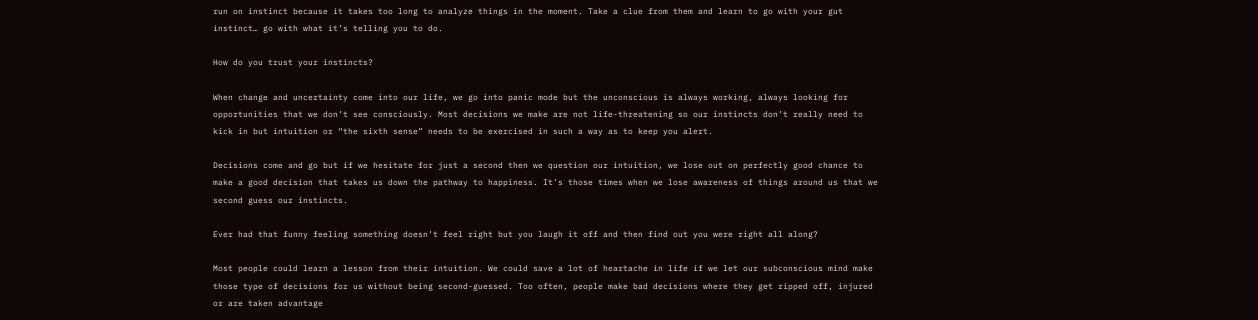run on instinct because it takes too long to analyze things in the moment. Take a clue from them and learn to go with your gut instinct… go with what it’s telling you to do.

How do you trust your instincts?

When change and uncertainty come into our life, we go into panic mode but the unconscious is always working, always looking for opportunities that we don’t see consciously. Most decisions we make are not life-threatening so our instincts don’t really need to kick in but intuition or “the sixth sense” needs to be exercised in such a way as to keep you alert.

Decisions come and go but if we hesitate for just a second then we question our intuition, we lose out on perfectly good chance to make a good decision that takes us down the pathway to happiness. It’s those times when we lose awareness of things around us that we second guess our instincts.

Ever had that funny feeling something doesn’t feel right but you laugh it off and then find out you were right all along?

Most people could learn a lesson from their intuition. We could save a lot of heartache in life if we let our subconscious mind make those type of decisions for us without being second-guessed. Too often, people make bad decisions where they get ripped off, injured or are taken advantage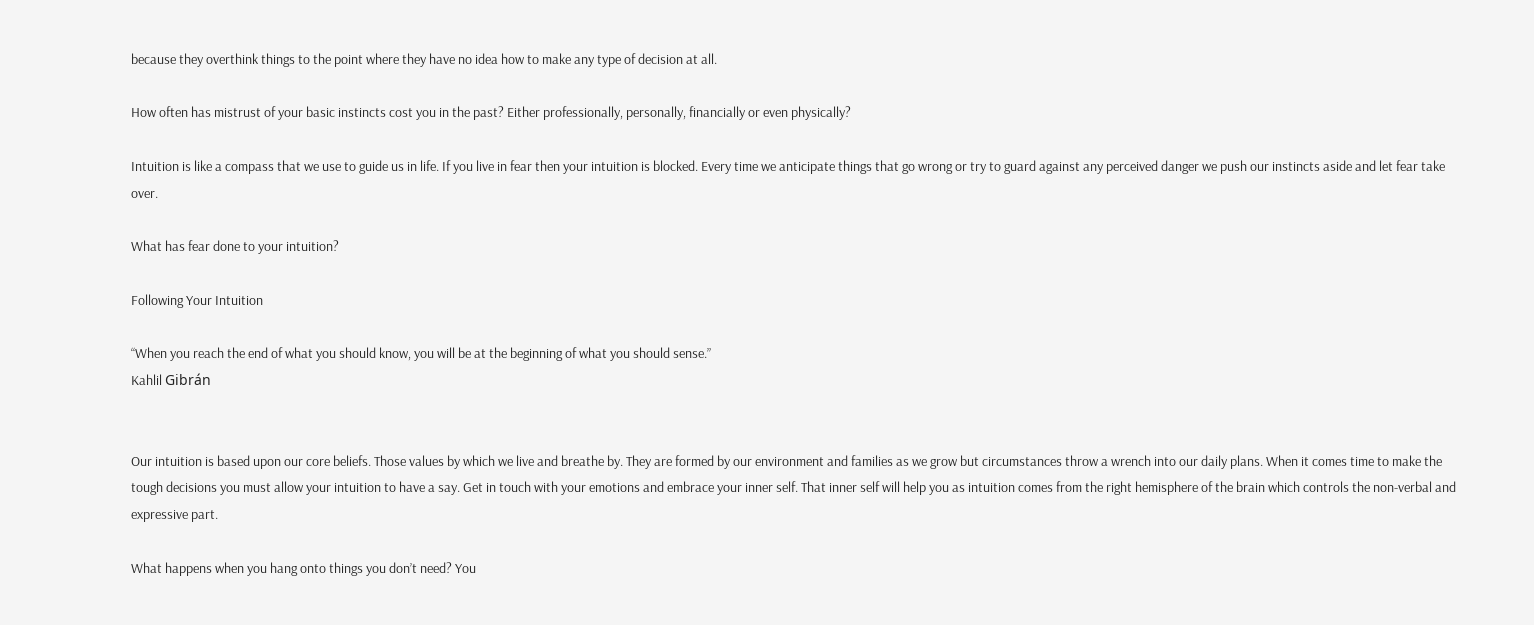because they overthink things to the point where they have no idea how to make any type of decision at all.

How often has mistrust of your basic instincts cost you in the past? Either professionally, personally, financially or even physically?

Intuition is like a compass that we use to guide us in life. If you live in fear then your intuition is blocked. Every time we anticipate things that go wrong or try to guard against any perceived danger we push our instincts aside and let fear take over.

What has fear done to your intuition?

Following Your Intuition

“When you reach the end of what you should know, you will be at the beginning of what you should sense.”
Kahlil Gibrán


Our intuition is based upon our core beliefs. Those values by which we live and breathe by. They are formed by our environment and families as we grow but circumstances throw a wrench into our daily plans. When it comes time to make the tough decisions you must allow your intuition to have a say. Get in touch with your emotions and embrace your inner self. That inner self will help you as intuition comes from the right hemisphere of the brain which controls the non-verbal and expressive part.

What happens when you hang onto things you don’t need? You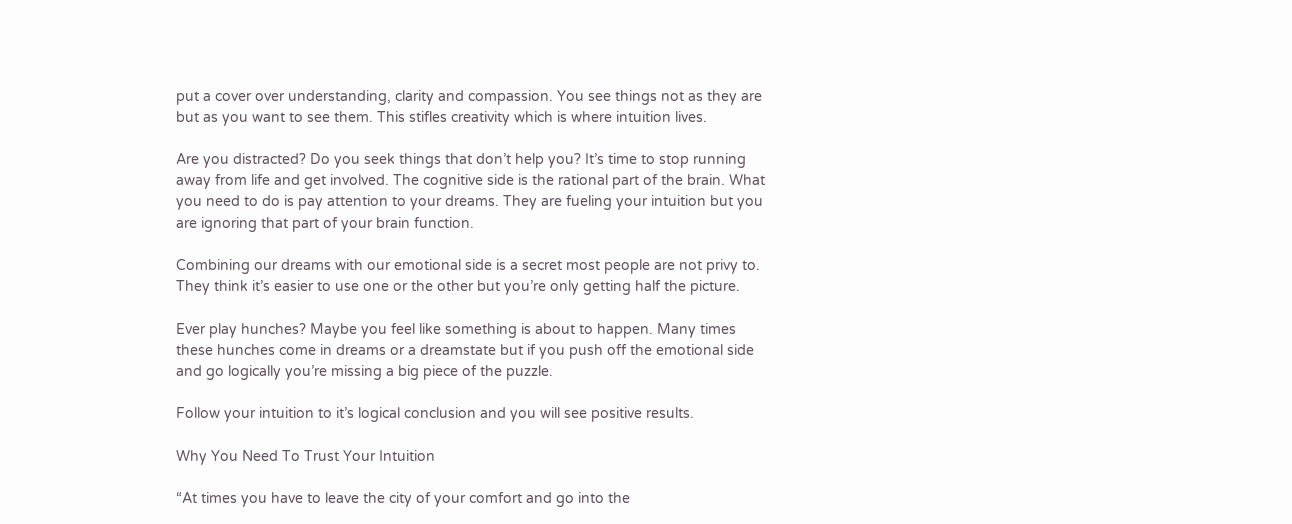put a cover over understanding, clarity and compassion. You see things not as they are but as you want to see them. This stifles creativity which is where intuition lives.

Are you distracted? Do you seek things that don’t help you? It’s time to stop running away from life and get involved. The cognitive side is the rational part of the brain. What you need to do is pay attention to your dreams. They are fueling your intuition but you are ignoring that part of your brain function.

Combining our dreams with our emotional side is a secret most people are not privy to. They think it’s easier to use one or the other but you’re only getting half the picture.

Ever play hunches? Maybe you feel like something is about to happen. Many times these hunches come in dreams or a dreamstate but if you push off the emotional side and go logically you’re missing a big piece of the puzzle.

Follow your intuition to it’s logical conclusion and you will see positive results.

Why You Need To Trust Your Intuition

“At times you have to leave the city of your comfort and go into the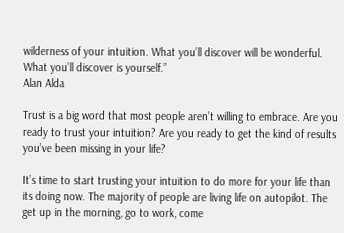wilderness of your intuition. What you’ll discover will be wonderful. What you’ll discover is yourself.”
Alan Alda

Trust is a big word that most people aren’t willing to embrace. Are you ready to trust your intuition? Are you ready to get the kind of results you’ve been missing in your life?

It’s time to start trusting your intuition to do more for your life than its doing now. The majority of people are living life on autopilot. The get up in the morning, go to work, come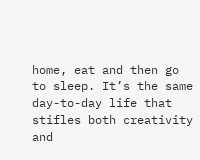home, eat and then go to sleep. It’s the same day-to-day life that stifles both creativity and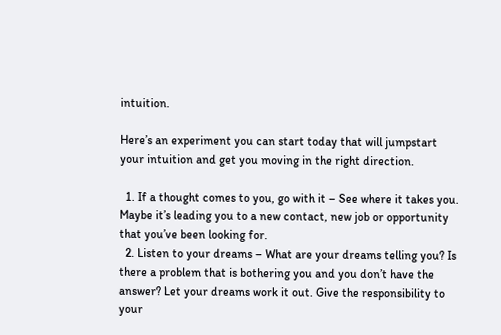intuition.

Here’s an experiment you can start today that will jumpstart your intuition and get you moving in the right direction.

  1. If a thought comes to you, go with it – See where it takes you. Maybe it’s leading you to a new contact, new job or opportunity that you’ve been looking for.
  2. Listen to your dreams – What are your dreams telling you? Is there a problem that is bothering you and you don’t have the answer? Let your dreams work it out. Give the responsibility to your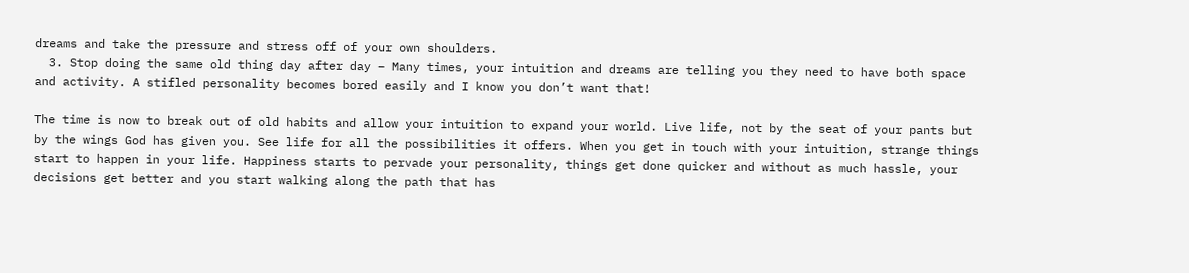dreams and take the pressure and stress off of your own shoulders.
  3. Stop doing the same old thing day after day – Many times, your intuition and dreams are telling you they need to have both space and activity. A stifled personality becomes bored easily and I know you don’t want that!

The time is now to break out of old habits and allow your intuition to expand your world. Live life, not by the seat of your pants but by the wings God has given you. See life for all the possibilities it offers. When you get in touch with your intuition, strange things start to happen in your life. Happiness starts to pervade your personality, things get done quicker and without as much hassle, your decisions get better and you start walking along the path that has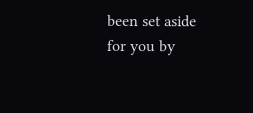been set aside for you by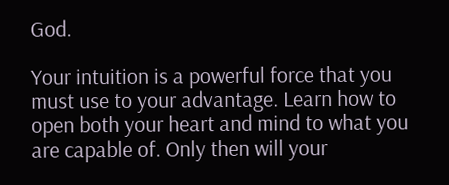God.

Your intuition is a powerful force that you must use to your advantage. Learn how to open both your heart and mind to what you are capable of. Only then will your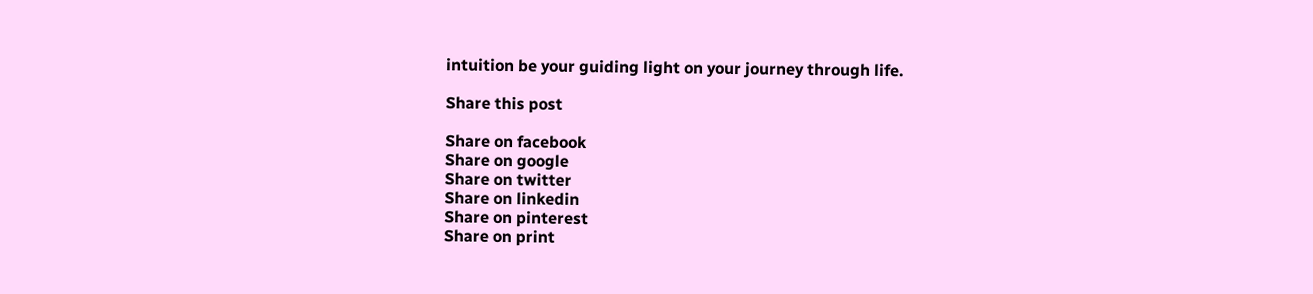intuition be your guiding light on your journey through life.

Share this post

Share on facebook
Share on google
Share on twitter
Share on linkedin
Share on pinterest
Share on print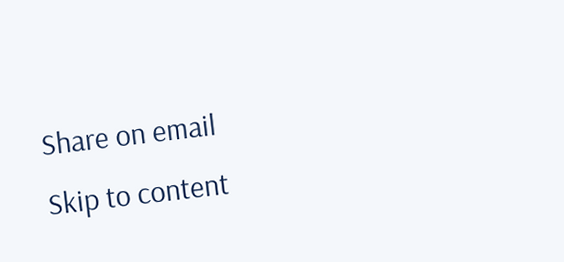Share on email
Skip to content